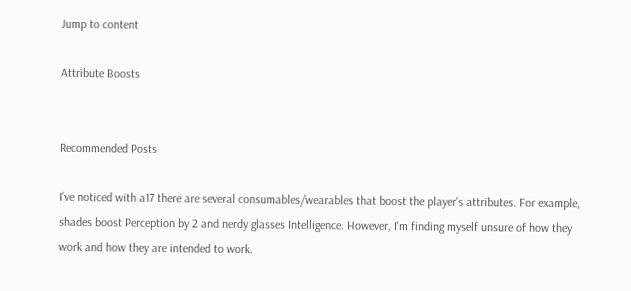Jump to content

Attribute Boosts


Recommended Posts

I've noticed with a17 there are several consumables/wearables that boost the player's attributes. For example, shades boost Perception by 2 and nerdy glasses Intelligence. However, I'm finding myself unsure of how they work and how they are intended to work.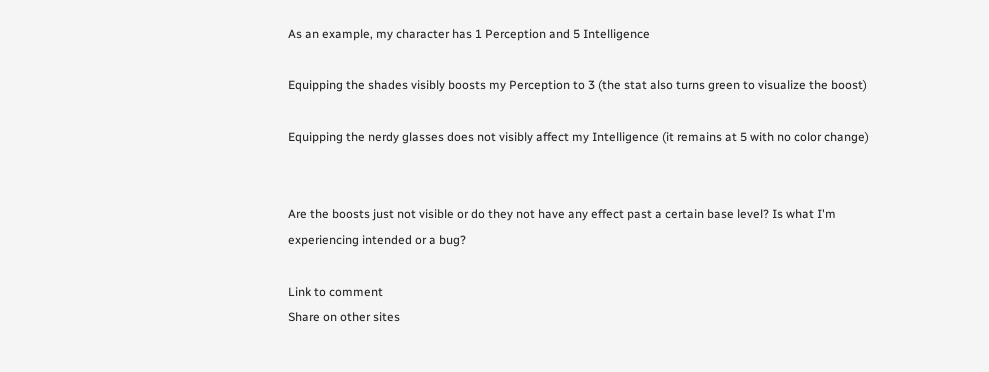As an example, my character has 1 Perception and 5 Intelligence

Equipping the shades visibly boosts my Perception to 3 (the stat also turns green to visualize the boost)

Equipping the nerdy glasses does not visibly affect my Intelligence (it remains at 5 with no color change)


Are the boosts just not visible or do they not have any effect past a certain base level? Is what I'm experiencing intended or a bug?

Link to comment
Share on other sites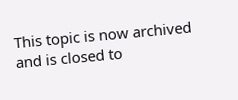This topic is now archived and is closed to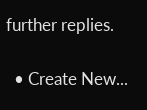further replies.

  • Create New...